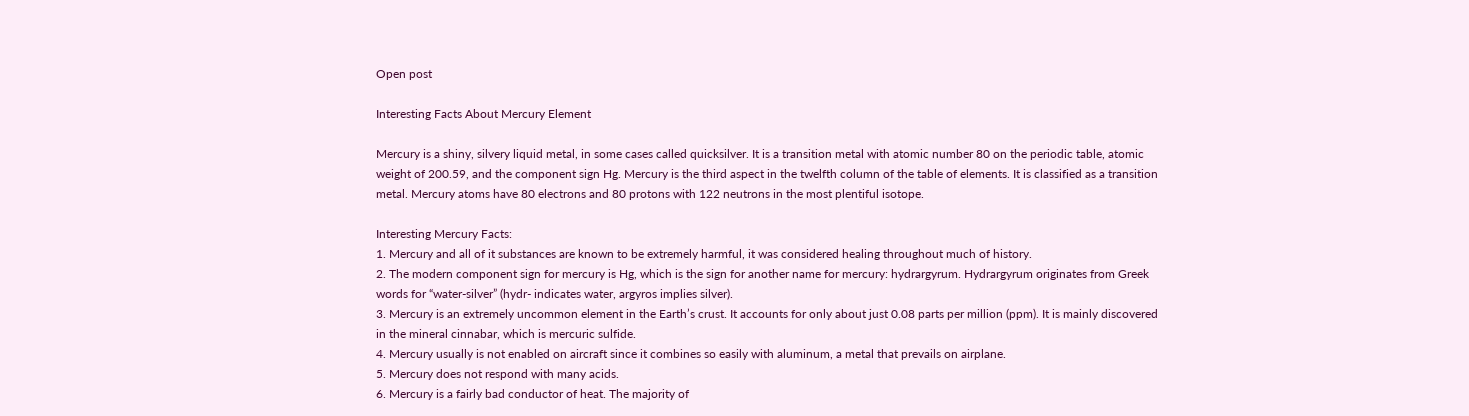Open post

Interesting Facts About Mercury Element

Mercury is a shiny, silvery liquid metal, in some cases called quicksilver. It is a transition metal with atomic number 80 on the periodic table, atomic weight of 200.59, and the component sign Hg. Mercury is the third aspect in the twelfth column of the table of elements. It is classified as a transition metal. Mercury atoms have 80 electrons and 80 protons with 122 neutrons in the most plentiful isotope.

Interesting Mercury Facts:
1. Mercury and all of it substances are known to be extremely harmful, it was considered healing throughout much of history.
2. The modern component sign for mercury is Hg, which is the sign for another name for mercury: hydrargyrum. Hydrargyrum originates from Greek words for “water-silver” (hydr- indicates water, argyros implies silver).
3. Mercury is an extremely uncommon element in the Earth’s crust. It accounts for only about just 0.08 parts per million (ppm). It is mainly discovered in the mineral cinnabar, which is mercuric sulfide.
4. Mercury usually is not enabled on aircraft since it combines so easily with aluminum, a metal that prevails on airplane.
5. Mercury does not respond with many acids.
6. Mercury is a fairly bad conductor of heat. The majority of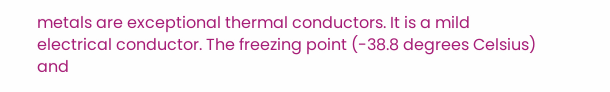metals are exceptional thermal conductors. It is a mild electrical conductor. The freezing point (-38.8 degrees Celsius) and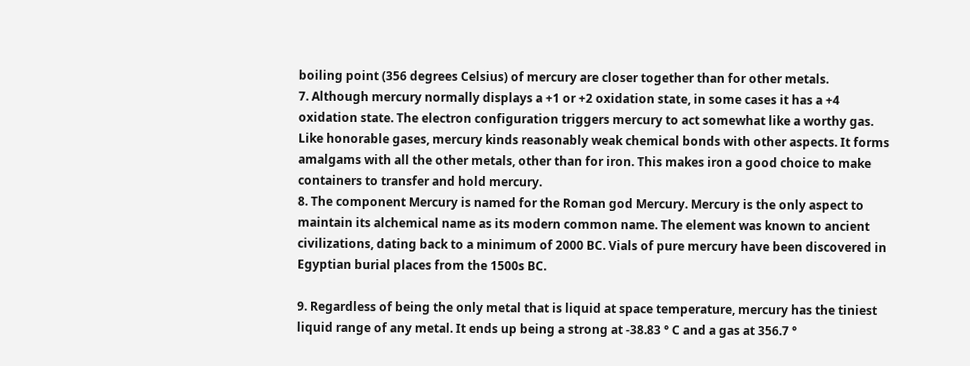boiling point (356 degrees Celsius) of mercury are closer together than for other metals.
7. Although mercury normally displays a +1 or +2 oxidation state, in some cases it has a +4 oxidation state. The electron configuration triggers mercury to act somewhat like a worthy gas. Like honorable gases, mercury kinds reasonably weak chemical bonds with other aspects. It forms amalgams with all the other metals, other than for iron. This makes iron a good choice to make containers to transfer and hold mercury.
8. The component Mercury is named for the Roman god Mercury. Mercury is the only aspect to maintain its alchemical name as its modern common name. The element was known to ancient civilizations, dating back to a minimum of 2000 BC. Vials of pure mercury have been discovered in Egyptian burial places from the 1500s BC.

9. Regardless of being the only metal that is liquid at space temperature, mercury has the tiniest liquid range of any metal. It ends up being a strong at -38.83 ° C and a gas at 356.7 °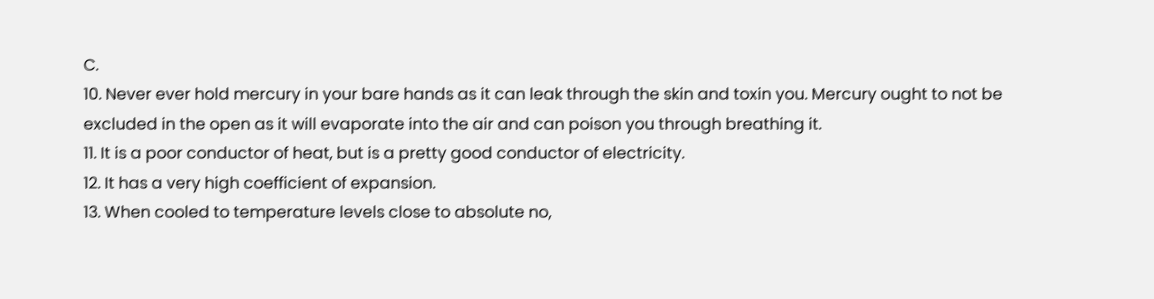C.
10. Never ever hold mercury in your bare hands as it can leak through the skin and toxin you. Mercury ought to not be excluded in the open as it will evaporate into the air and can poison you through breathing it.
11. It is a poor conductor of heat, but is a pretty good conductor of electricity.
12. It has a very high coefficient of expansion.
13. When cooled to temperature levels close to absolute no,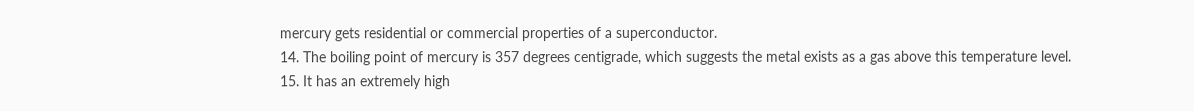mercury gets residential or commercial properties of a superconductor.
14. The boiling point of mercury is 357 degrees centigrade, which suggests the metal exists as a gas above this temperature level.
15. It has an extremely high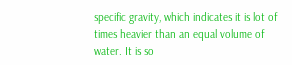specific gravity, which indicates it is lot of times heavier than an equal volume of water. It is so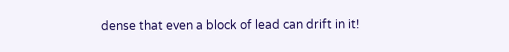dense that even a block of lead can drift in it!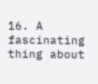16. A fascinating thing about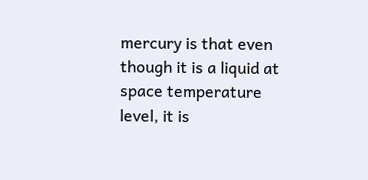mercury is that even though it is a liquid at space temperature level, it is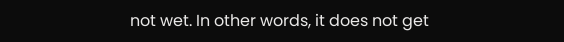not wet. In other words, it does not get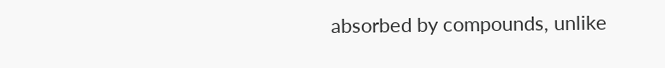absorbed by compounds, unlike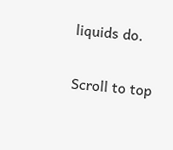liquids do.

Scroll to top